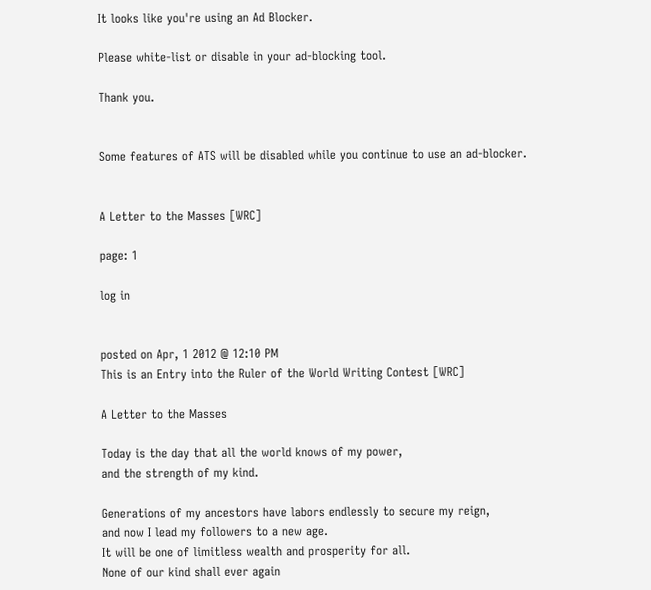It looks like you're using an Ad Blocker.

Please white-list or disable in your ad-blocking tool.

Thank you.


Some features of ATS will be disabled while you continue to use an ad-blocker.


A Letter to the Masses [WRC]

page: 1

log in


posted on Apr, 1 2012 @ 12:10 PM
This is an Entry into the Ruler of the World Writing Contest [WRC]

A Letter to the Masses

Today is the day that all the world knows of my power,
and the strength of my kind.

Generations of my ancestors have labors endlessly to secure my reign,
and now I lead my followers to a new age.
It will be one of limitless wealth and prosperity for all.
None of our kind shall ever again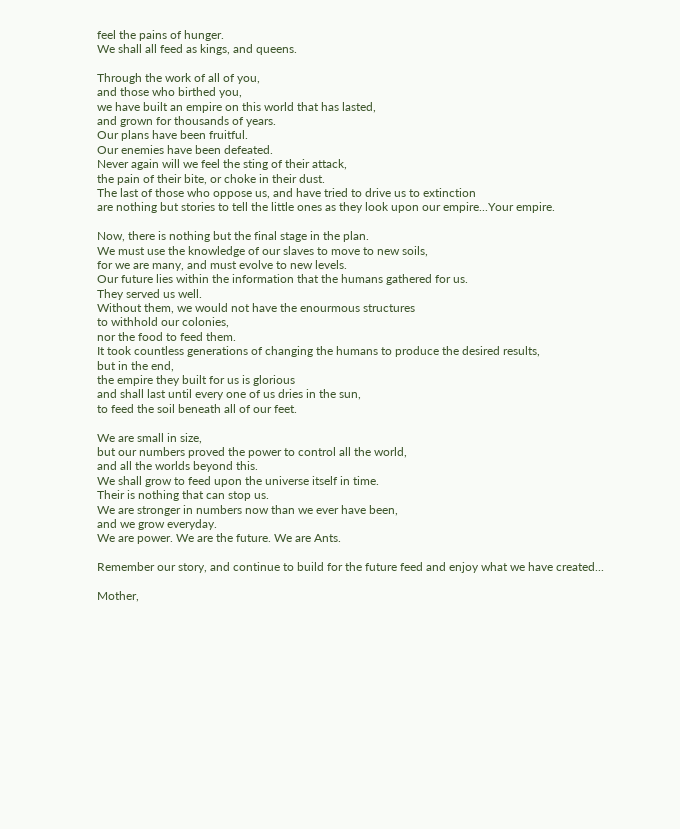feel the pains of hunger.
We shall all feed as kings, and queens.

Through the work of all of you,
and those who birthed you,
we have built an empire on this world that has lasted,
and grown for thousands of years.
Our plans have been fruitful.
Our enemies have been defeated.
Never again will we feel the sting of their attack,
the pain of their bite, or choke in their dust.
The last of those who oppose us, and have tried to drive us to extinction
are nothing but stories to tell the little ones as they look upon our empire...Your empire.

Now, there is nothing but the final stage in the plan.
We must use the knowledge of our slaves to move to new soils,
for we are many, and must evolve to new levels.
Our future lies within the information that the humans gathered for us.
They served us well.
Without them, we would not have the enourmous structures
to withhold our colonies,
nor the food to feed them.
It took countless generations of changing the humans to produce the desired results,
but in the end,
the empire they built for us is glorious
and shall last until every one of us dries in the sun,
to feed the soil beneath all of our feet.

We are small in size,
but our numbers proved the power to control all the world,
and all the worlds beyond this.
We shall grow to feed upon the universe itself in time.
Their is nothing that can stop us.
We are stronger in numbers now than we ever have been,
and we grow everyday.
We are power. We are the future. We are Ants.

Remember our story, and continue to build for the future feed and enjoy what we have created...

Mother,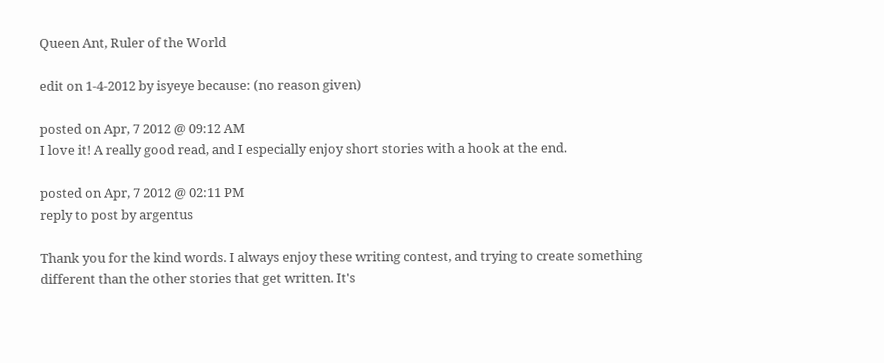Queen Ant, Ruler of the World

edit on 1-4-2012 by isyeye because: (no reason given)

posted on Apr, 7 2012 @ 09:12 AM
I love it! A really good read, and I especially enjoy short stories with a hook at the end.

posted on Apr, 7 2012 @ 02:11 PM
reply to post by argentus

Thank you for the kind words. I always enjoy these writing contest, and trying to create something different than the other stories that get written. It's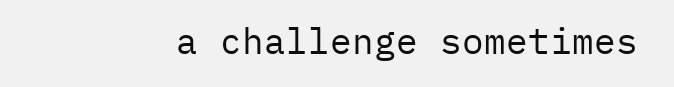a challenge sometimes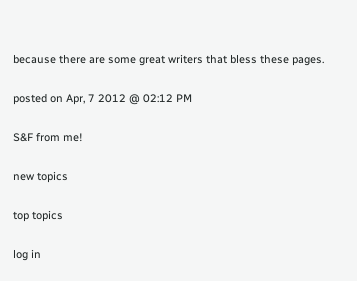because there are some great writers that bless these pages.

posted on Apr, 7 2012 @ 02:12 PM

S&F from me!

new topics

top topics

log in